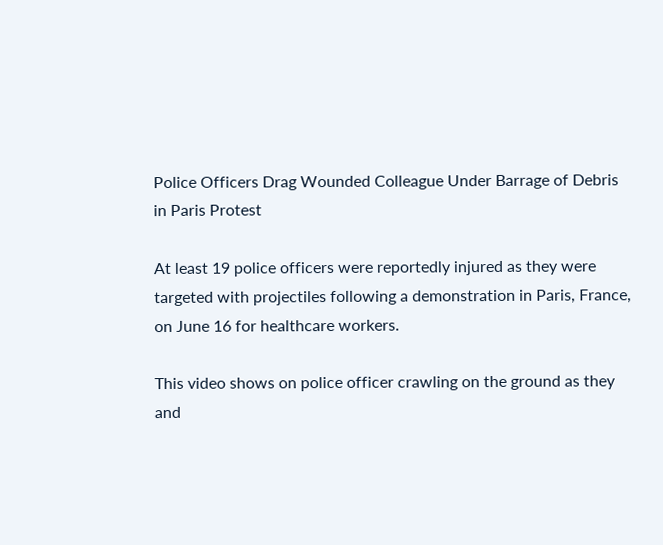Police Officers Drag Wounded Colleague Under Barrage of Debris in Paris Protest

At least 19 police officers were reportedly injured as they were targeted with projectiles following a demonstration in Paris, France, on June 16 for healthcare workers.

This video shows on police officer crawling on the ground as they and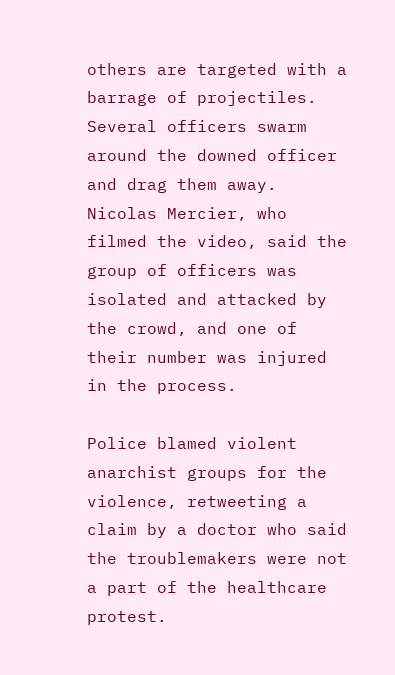others are targeted with a barrage of projectiles. Several officers swarm around the downed officer and drag them away. Nicolas Mercier, who filmed the video, said the group of officers was isolated and attacked by the crowd, and one of their number was injured in the process.

Police blamed violent anarchist groups for the violence, retweeting a claim by a doctor who said the troublemakers were not a part of the healthcare protest.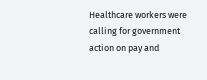Healthcare workers were calling for government action on pay and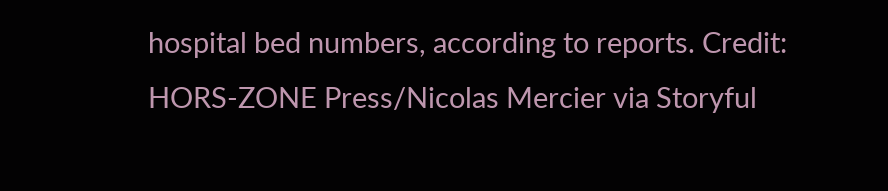hospital bed numbers, according to reports. Credit: HORS-ZONE Press/Nicolas Mercier via Storyful